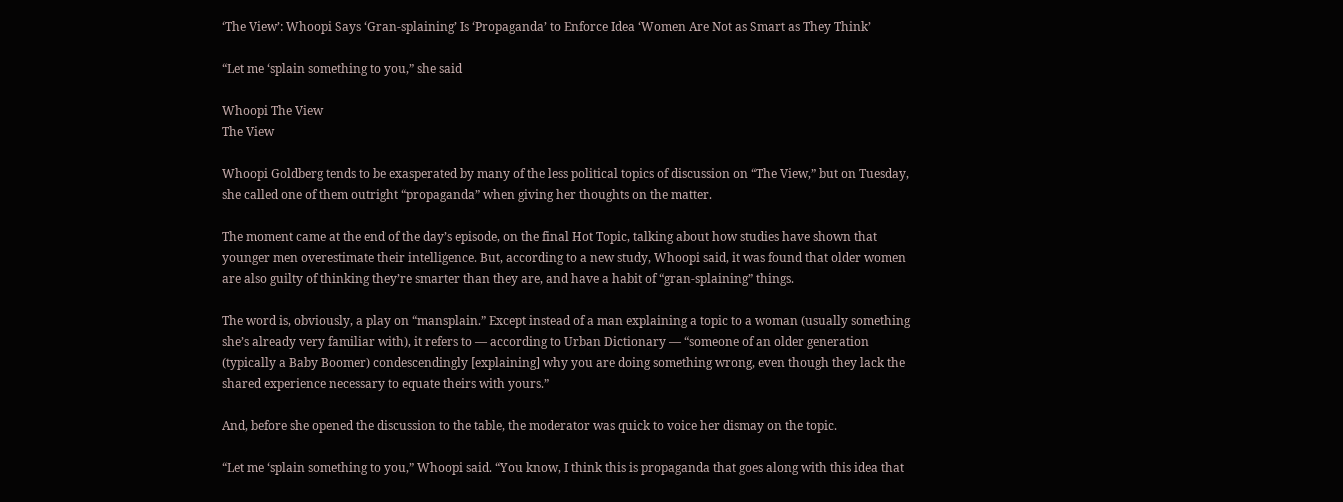‘The View’: Whoopi Says ‘Gran-splaining’ Is ‘Propaganda’ to Enforce Idea ‘Women Are Not as Smart as They Think’

“Let me ‘splain something to you,” she said

Whoopi The View
The View

Whoopi Goldberg tends to be exasperated by many of the less political topics of discussion on “The View,” but on Tuesday, she called one of them outright “propaganda” when giving her thoughts on the matter.

The moment came at the end of the day’s episode, on the final Hot Topic, talking about how studies have shown that younger men overestimate their intelligence. But, according to a new study, Whoopi said, it was found that older women are also guilty of thinking they’re smarter than they are, and have a habit of “gran-splaining” things.

The word is, obviously, a play on “mansplain.” Except instead of a man explaining a topic to a woman (usually something she’s already very familiar with), it refers to — according to Urban Dictionary — “someone of an older generation (typically a Baby Boomer) condescendingly [explaining] why you are doing something wrong, even though they lack the shared experience necessary to equate theirs with yours.”

And, before she opened the discussion to the table, the moderator was quick to voice her dismay on the topic.

“Let me ‘splain something to you,” Whoopi said. “You know, I think this is propaganda that goes along with this idea that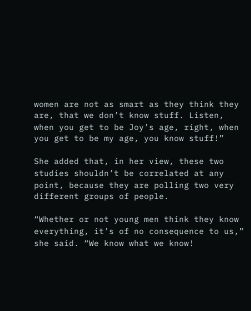women are not as smart as they think they are, that we don’t know stuff. Listen, when you get to be Joy’s age, right, when you get to be my age, you know stuff!”

She added that, in her view, these two studies shouldn’t be correlated at any point, because they are polling two very different groups of people.

“Whether or not young men think they know everything, it’s of no consequence to us,” she said. “We know what we know!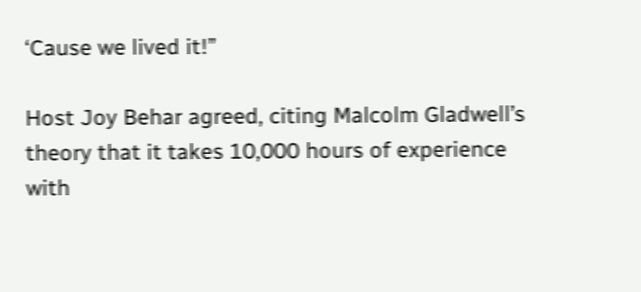‘Cause we lived it!”

Host Joy Behar agreed, citing Malcolm Gladwell’s theory that it takes 10,000 hours of experience with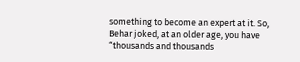something to become an expert at it. So, Behar joked, at an older age, you have “thousands and thousands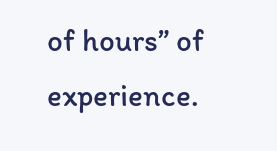of hours” of experience.